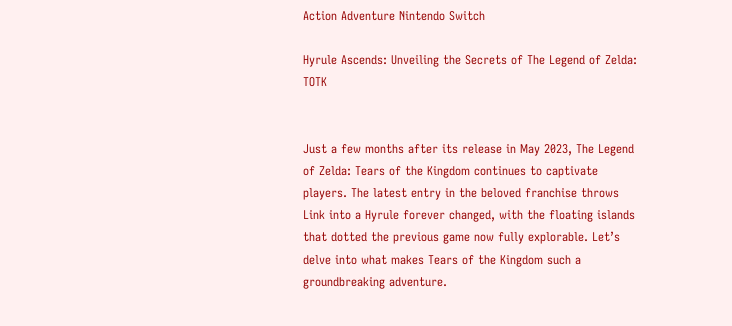Action Adventure Nintendo Switch

Hyrule Ascends: Unveiling the Secrets of The Legend of Zelda: TOTK


Just a few months after its release in May 2023, The Legend of Zelda: Tears of the Kingdom continues to captivate players. The latest entry in the beloved franchise throws Link into a Hyrule forever changed, with the floating islands that dotted the previous game now fully explorable. Let’s delve into what makes Tears of the Kingdom such a groundbreaking adventure.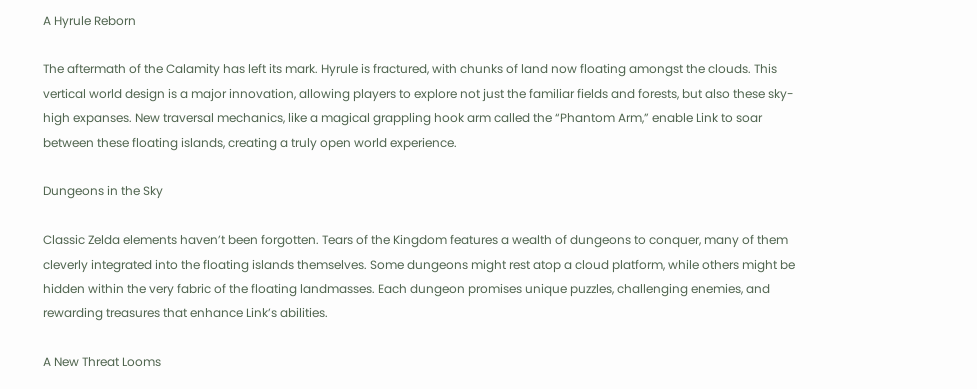A Hyrule Reborn

The aftermath of the Calamity has left its mark. Hyrule is fractured, with chunks of land now floating amongst the clouds. This vertical world design is a major innovation, allowing players to explore not just the familiar fields and forests, but also these sky-high expanses. New traversal mechanics, like a magical grappling hook arm called the “Phantom Arm,” enable Link to soar between these floating islands, creating a truly open world experience.

Dungeons in the Sky

Classic Zelda elements haven’t been forgotten. Tears of the Kingdom features a wealth of dungeons to conquer, many of them cleverly integrated into the floating islands themselves. Some dungeons might rest atop a cloud platform, while others might be hidden within the very fabric of the floating landmasses. Each dungeon promises unique puzzles, challenging enemies, and rewarding treasures that enhance Link’s abilities.

A New Threat Looms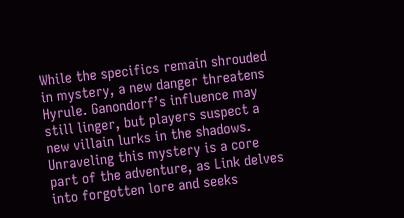While the specifics remain shrouded in mystery, a new danger threatens Hyrule. Ganondorf’s influence may still linger, but players suspect a new villain lurks in the shadows. Unraveling this mystery is a core part of the adventure, as Link delves into forgotten lore and seeks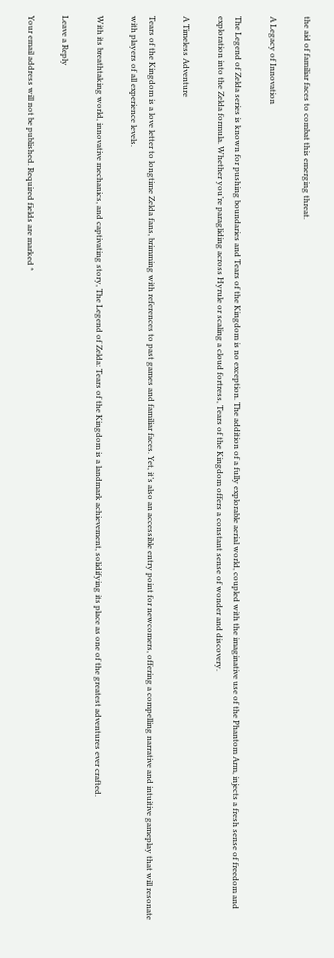the aid of familiar faces to combat this emerging threat.

A Legacy of Innovation

The Legend of Zelda series is known for pushing boundaries and Tears of the Kingdom is no exception. The addition of a fully explorable aerial world, coupled with the imaginative use of the Phantom Arm, injects a fresh sense of freedom and exploration into the Zelda formula. Whether you’re paragliding across Hyrule or scaling a cloud fortress, Tears of the Kingdom offers a constant sense of wonder and discovery.

A Timeless Adventure

Tears of the Kingdom is a love letter to longtime Zelda fans, brimming with references to past games and familiar faces. Yet, it’s also an accessible entry point for newcomers, offering a compelling narrative and intuitive gameplay that will resonate with players of all experience levels.

With its breathtaking world, innovative mechanics, and captivating story, The Legend of Zelda: Tears of the Kingdom is a landmark achievement, solidifying its place as one of the greatest adventures ever crafted.

Leave a Reply

Your email address will not be published. Required fields are marked *